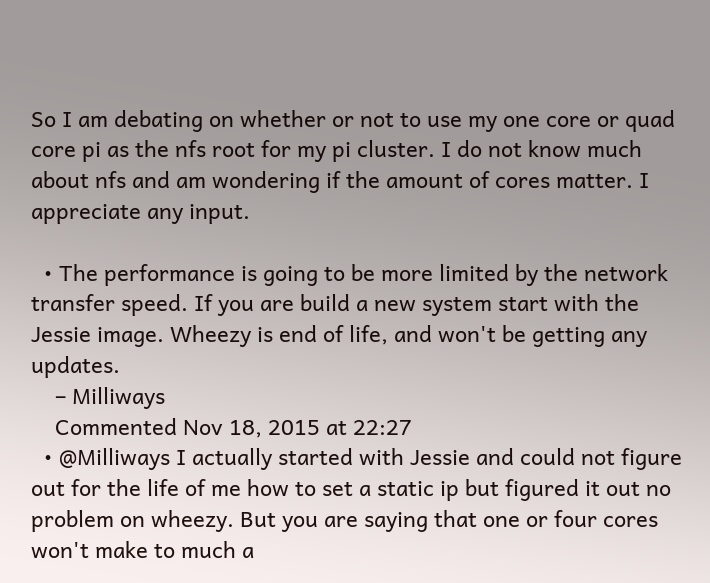So I am debating on whether or not to use my one core or quad core pi as the nfs root for my pi cluster. I do not know much about nfs and am wondering if the amount of cores matter. I appreciate any input.

  • The performance is going to be more limited by the network transfer speed. If you are build a new system start with the Jessie image. Wheezy is end of life, and won't be getting any updates.
    – Milliways
    Commented Nov 18, 2015 at 22:27
  • @Milliways I actually started with Jessie and could not figure out for the life of me how to set a static ip but figured it out no problem on wheezy. But you are saying that one or four cores won't make to much a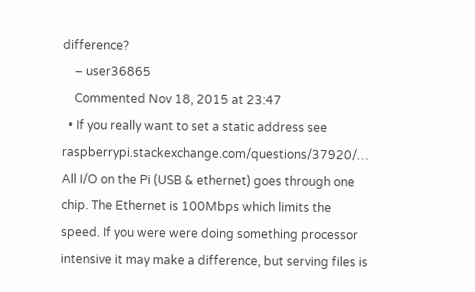difference?
    – user36865
    Commented Nov 18, 2015 at 23:47
  • If you really want to set a static address see raspberrypi.stackexchange.com/questions/37920/… All I/O on the Pi (USB & ethernet) goes through one chip. The Ethernet is 100Mbps which limits the speed. If you were were doing something processor intensive it may make a difference, but serving files is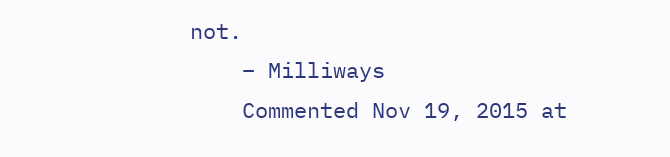not.
    – Milliways
    Commented Nov 19, 2015 at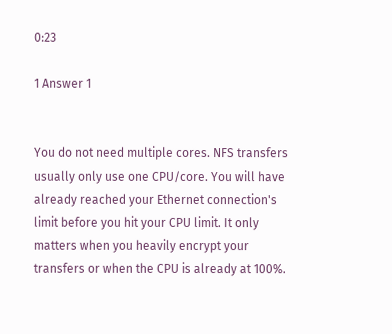0:23

1 Answer 1


You do not need multiple cores. NFS transfers usually only use one CPU/core. You will have already reached your Ethernet connection's limit before you hit your CPU limit. It only matters when you heavily encrypt your transfers or when the CPU is already at 100%.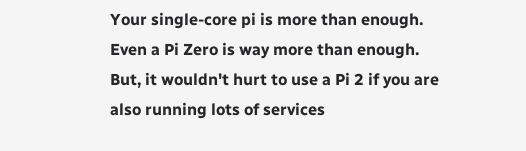Your single-core pi is more than enough. Even a Pi Zero is way more than enough. But, it wouldn't hurt to use a Pi 2 if you are also running lots of services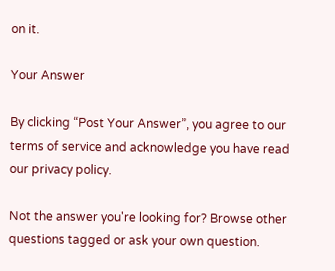on it.

Your Answer

By clicking “Post Your Answer”, you agree to our terms of service and acknowledge you have read our privacy policy.

Not the answer you're looking for? Browse other questions tagged or ask your own question.